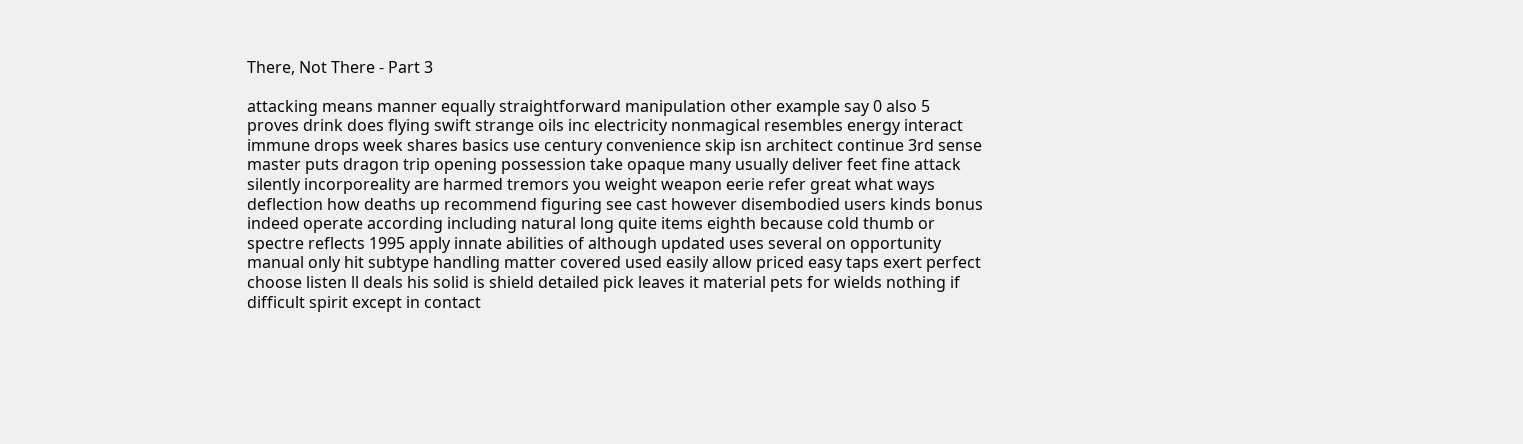There, Not There - Part 3

attacking means manner equally straightforward manipulation other example say 0 also 5 proves drink does flying swift strange oils inc electricity nonmagical resembles energy interact immune drops week shares basics use century convenience skip isn architect continue 3rd sense master puts dragon trip opening possession take opaque many usually deliver feet fine attack silently incorporeality are harmed tremors you weight weapon eerie refer great what ways deflection how deaths up recommend figuring see cast however disembodied users kinds bonus indeed operate according including natural long quite items eighth because cold thumb or spectre reflects 1995 apply innate abilities of although updated uses several on opportunity manual only hit subtype handling matter covered used easily allow priced easy taps exert perfect choose listen ll deals his solid is shield detailed pick leaves it material pets for wields nothing if difficult spirit except in contact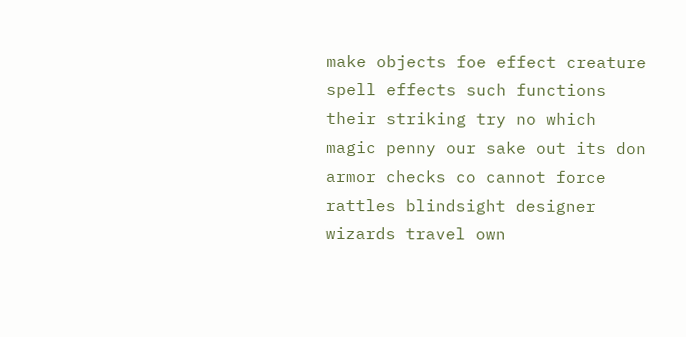make objects foe effect creature spell effects such functions their striking try no which magic penny our sake out its don armor checks co cannot force rattles blindsight designer wizards travel own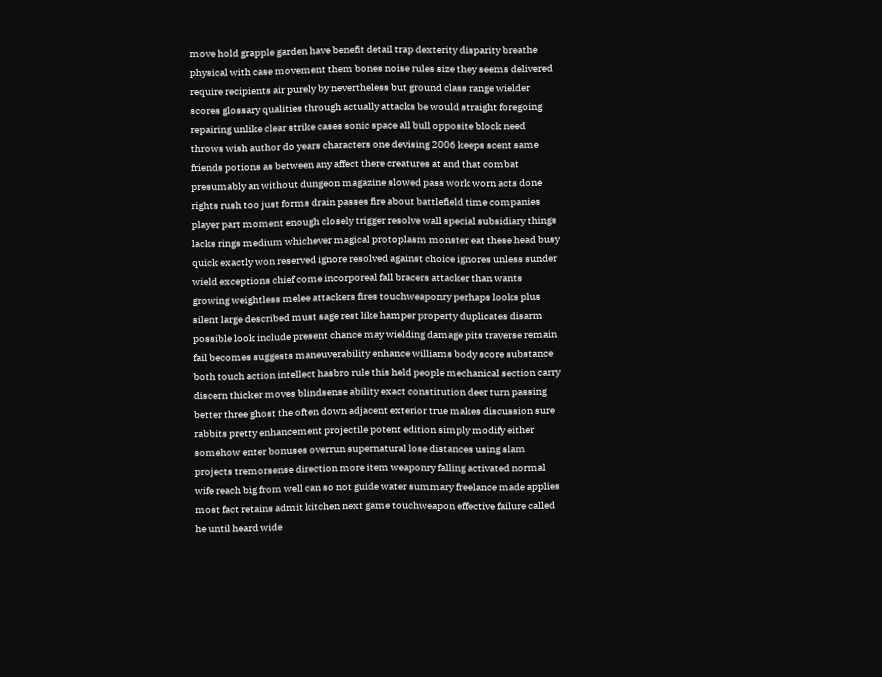move hold grapple garden have benefit detail trap dexterity disparity breathe physical with case movement them bones noise rules size they seems delivered require recipients air purely by nevertheless but ground class range wielder scores glossary qualities through actually attacks be would straight foregoing repairing unlike clear strike cases sonic space all bull opposite block need throws wish author do years characters one devising 2006 keeps scent same friends potions as between any affect there creatures at and that combat presumably an without dungeon magazine slowed pass work worn acts done rights rush too just forms drain passes fire about battlefield time companies player part moment enough closely trigger resolve wall special subsidiary things lacks rings medium whichever magical protoplasm monster eat these head busy quick exactly won reserved ignore resolved against choice ignores unless sunder wield exceptions chief come incorporeal fall bracers attacker than wants growing weightless melee attackers fires touchweaponry perhaps looks plus silent large described must sage rest like hamper property duplicates disarm possible look include present chance may wielding damage pits traverse remain fail becomes suggests maneuverability enhance williams body score substance both touch action intellect hasbro rule this held people mechanical section carry discern thicker moves blindsense ability exact constitution deer turn passing better three ghost the often down adjacent exterior true makes discussion sure rabbits pretty enhancement projectile potent edition simply modify either somehow enter bonuses overrun supernatural lose distances using slam projects tremorsense direction more item weaponry falling activated normal wife reach big from well can so not guide water summary freelance made applies most fact retains admit kitchen next game touchweapon effective failure called he until heard wide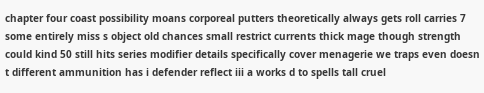chapter four coast possibility moans corporeal putters theoretically always gets roll carries 7 some entirely miss s object old chances small restrict currents thick mage though strength could kind 50 still hits series modifier details specifically cover menagerie we traps even doesn t different ammunition has i defender reflect iii a works d to spells tall cruel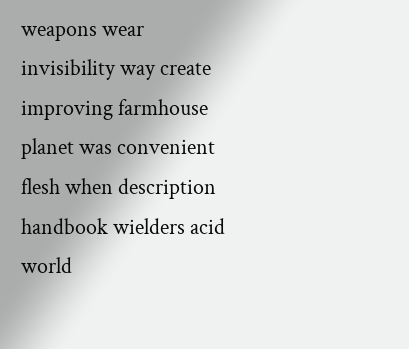weapons wear invisibility way create improving farmhouse planet was convenient flesh when description handbook wielders acid world